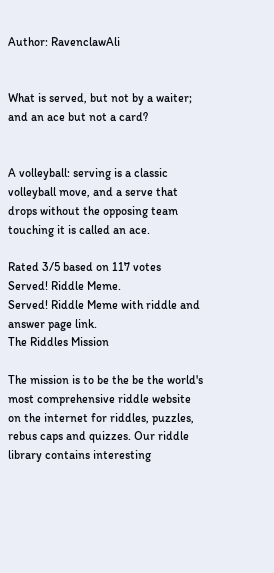Author: RavenclawAli


What is served, but not by a waiter; and an ace but not a card?


A volleyball: serving is a classic volleyball move, and a serve that drops without the opposing team touching it is called an ace.

Rated 3/5 based on 117 votes
Served! Riddle Meme.
Served! Riddle Meme with riddle and answer page link.
The Riddles Mission

The mission is to be the be the world's most comprehensive riddle website on the internet for riddles, puzzles, rebus caps and quizzes. Our riddle library contains interesting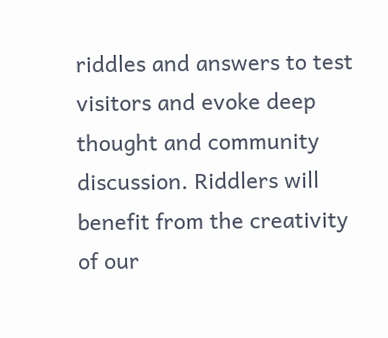riddles and answers to test visitors and evoke deep thought and community discussion. Riddlers will benefit from the creativity of our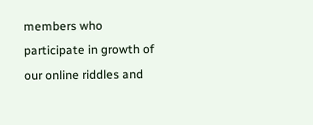members who participate in growth of our online riddles and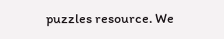puzzles resource. We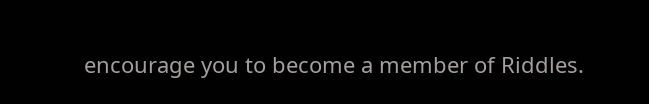encourage you to become a member of Riddles.